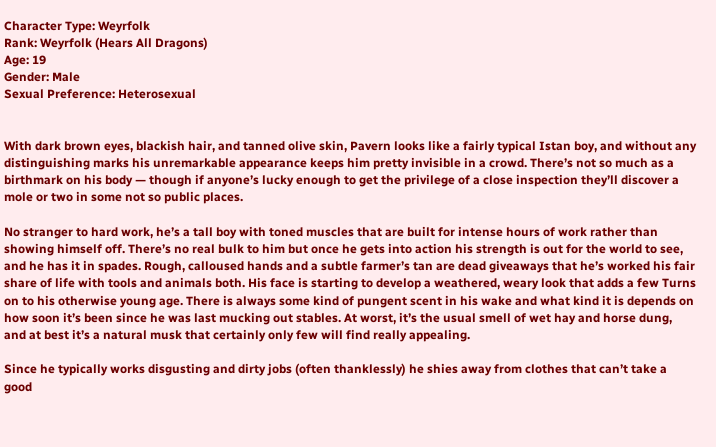Character Type: Weyrfolk
Rank: Weyrfolk (Hears All Dragons)
Age: 19
Gender: Male
Sexual Preference: Heterosexual


With dark brown eyes, blackish hair, and tanned olive skin, Pavern looks like a fairly typical Istan boy, and without any distinguishing marks his unremarkable appearance keeps him pretty invisible in a crowd. There’s not so much as a birthmark on his body — though if anyone’s lucky enough to get the privilege of a close inspection they’ll discover a mole or two in some not so public places.

No stranger to hard work, he’s a tall boy with toned muscles that are built for intense hours of work rather than showing himself off. There’s no real bulk to him but once he gets into action his strength is out for the world to see, and he has it in spades. Rough, calloused hands and a subtle farmer’s tan are dead giveaways that he’s worked his fair share of life with tools and animals both. His face is starting to develop a weathered, weary look that adds a few Turns on to his otherwise young age. There is always some kind of pungent scent in his wake and what kind it is depends on how soon it’s been since he was last mucking out stables. At worst, it’s the usual smell of wet hay and horse dung, and at best it’s a natural musk that certainly only few will find really appealing.

Since he typically works disgusting and dirty jobs (often thanklessly) he shies away from clothes that can’t take a good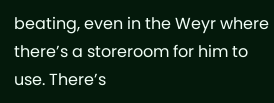beating, even in the Weyr where there’s a storeroom for him to use. There’s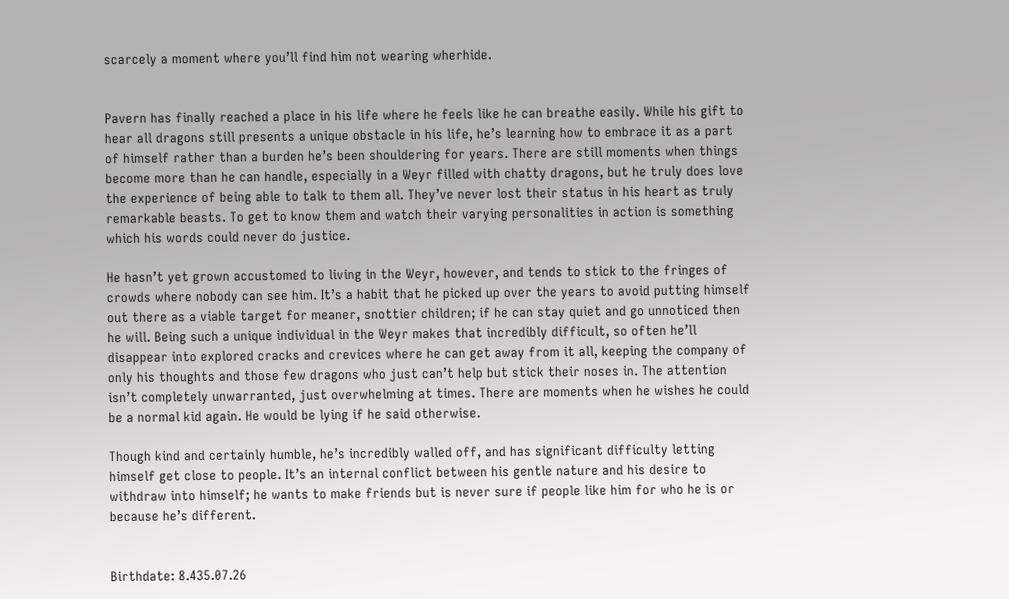scarcely a moment where you’ll find him not wearing wherhide.


Pavern has finally reached a place in his life where he feels like he can breathe easily. While his gift to hear all dragons still presents a unique obstacle in his life, he’s learning how to embrace it as a part of himself rather than a burden he’s been shouldering for years. There are still moments when things become more than he can handle, especially in a Weyr filled with chatty dragons, but he truly does love the experience of being able to talk to them all. They’ve never lost their status in his heart as truly remarkable beasts. To get to know them and watch their varying personalities in action is something which his words could never do justice.

He hasn’t yet grown accustomed to living in the Weyr, however, and tends to stick to the fringes of crowds where nobody can see him. It’s a habit that he picked up over the years to avoid putting himself out there as a viable target for meaner, snottier children; if he can stay quiet and go unnoticed then he will. Being such a unique individual in the Weyr makes that incredibly difficult, so often he’ll disappear into explored cracks and crevices where he can get away from it all, keeping the company of only his thoughts and those few dragons who just can’t help but stick their noses in. The attention isn’t completely unwarranted, just overwhelming at times. There are moments when he wishes he could be a normal kid again. He would be lying if he said otherwise.

Though kind and certainly humble, he’s incredibly walled off, and has significant difficulty letting himself get close to people. It’s an internal conflict between his gentle nature and his desire to withdraw into himself; he wants to make friends but is never sure if people like him for who he is or because he’s different.


Birthdate: 8.435.07.26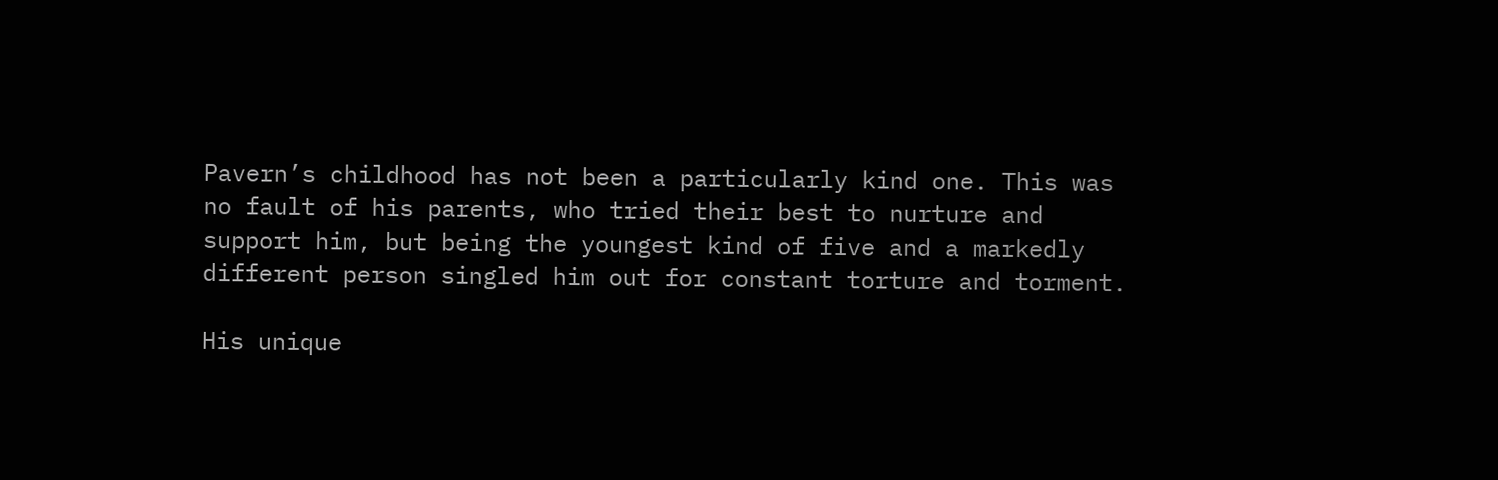Pavern’s childhood has not been a particularly kind one. This was no fault of his parents, who tried their best to nurture and support him, but being the youngest kind of five and a markedly different person singled him out for constant torture and torment.

His unique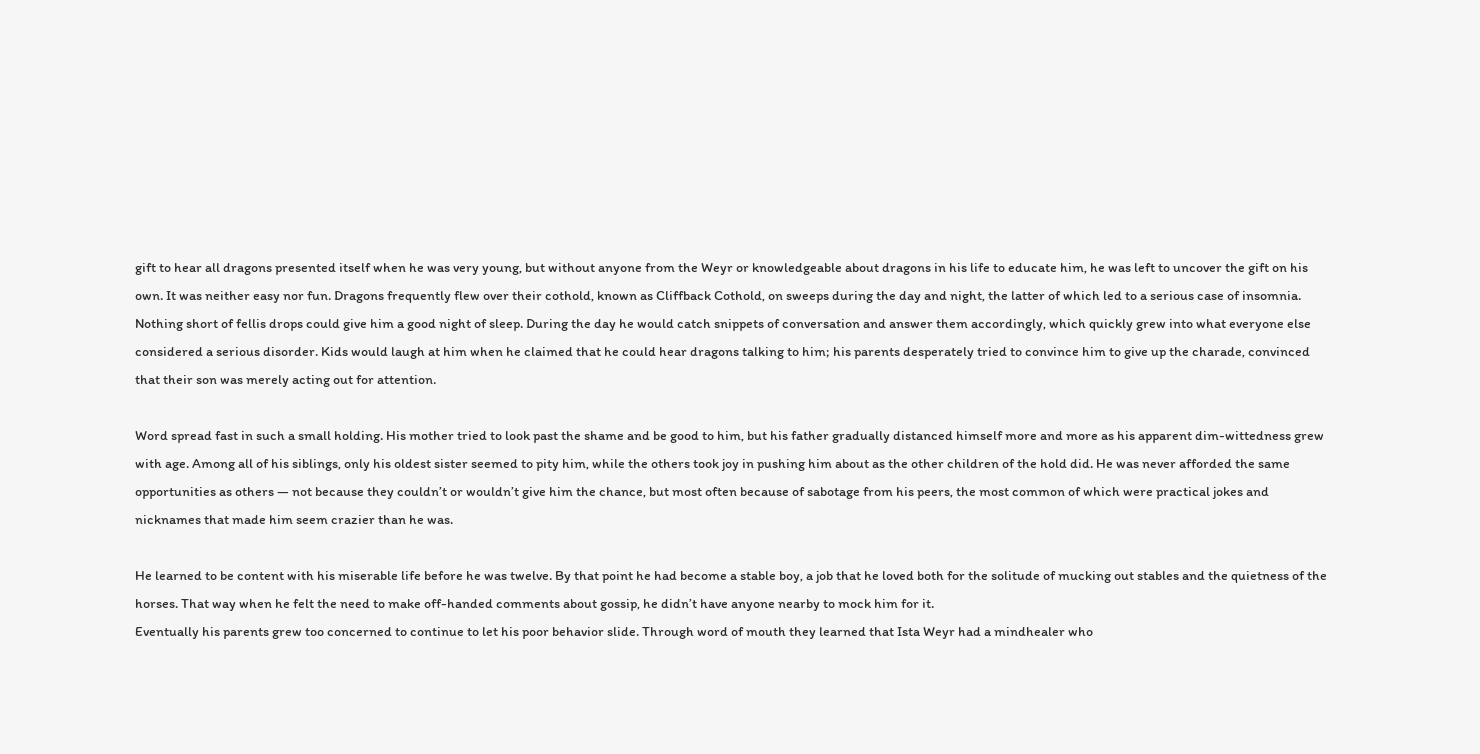gift to hear all dragons presented itself when he was very young, but without anyone from the Weyr or knowledgeable about dragons in his life to educate him, he was left to uncover the gift on his own. It was neither easy nor fun. Dragons frequently flew over their cothold, known as Cliffback Cothold, on sweeps during the day and night, the latter of which led to a serious case of insomnia. Nothing short of fellis drops could give him a good night of sleep. During the day he would catch snippets of conversation and answer them accordingly, which quickly grew into what everyone else considered a serious disorder. Kids would laugh at him when he claimed that he could hear dragons talking to him; his parents desperately tried to convince him to give up the charade, convinced that their son was merely acting out for attention.

Word spread fast in such a small holding. His mother tried to look past the shame and be good to him, but his father gradually distanced himself more and more as his apparent dim-wittedness grew with age. Among all of his siblings, only his oldest sister seemed to pity him, while the others took joy in pushing him about as the other children of the hold did. He was never afforded the same opportunities as others — not because they couldn’t or wouldn’t give him the chance, but most often because of sabotage from his peers, the most common of which were practical jokes and nicknames that made him seem crazier than he was.

He learned to be content with his miserable life before he was twelve. By that point he had become a stable boy, a job that he loved both for the solitude of mucking out stables and the quietness of the horses. That way when he felt the need to make off-handed comments about gossip, he didn’t have anyone nearby to mock him for it.
Eventually his parents grew too concerned to continue to let his poor behavior slide. Through word of mouth they learned that Ista Weyr had a mindhealer who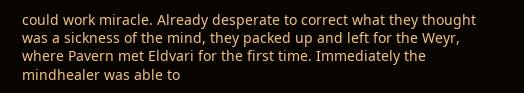could work miracle. Already desperate to correct what they thought was a sickness of the mind, they packed up and left for the Weyr, where Pavern met Eldvari for the first time. Immediately the mindhealer was able to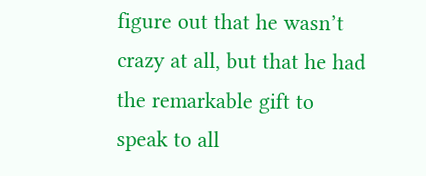figure out that he wasn’t crazy at all, but that he had the remarkable gift to speak to all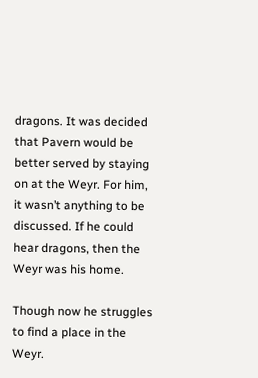dragons. It was decided that Pavern would be better served by staying on at the Weyr. For him, it wasn’t anything to be discussed. If he could hear dragons, then the Weyr was his home.

Though now he struggles to find a place in the Weyr.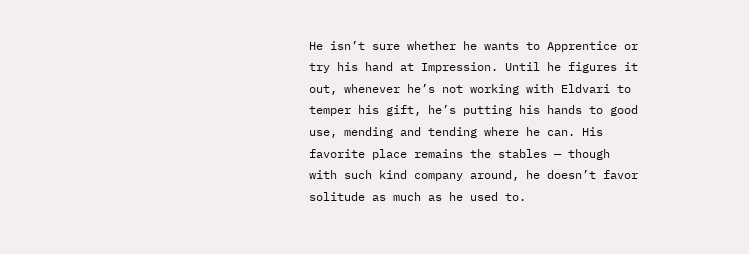He isn’t sure whether he wants to Apprentice or try his hand at Impression. Until he figures it out, whenever he’s not working with Eldvari to temper his gift, he’s putting his hands to good use, mending and tending where he can. His favorite place remains the stables — though with such kind company around, he doesn’t favor solitude as much as he used to.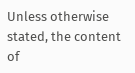Unless otherwise stated, the content of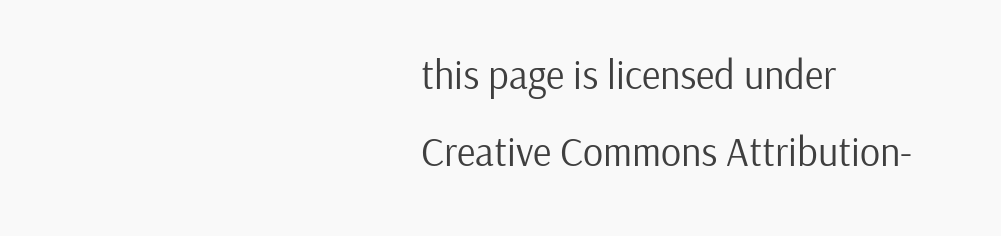this page is licensed under Creative Commons Attribution-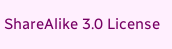ShareAlike 3.0 License